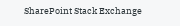SharePoint Stack Exchange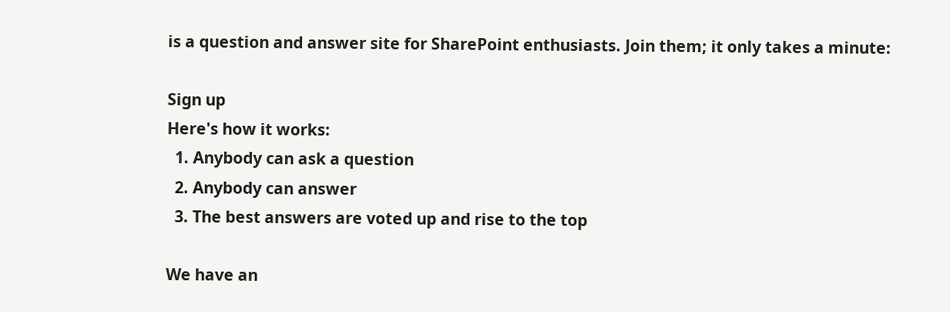is a question and answer site for SharePoint enthusiasts. Join them; it only takes a minute:

Sign up
Here's how it works:
  1. Anybody can ask a question
  2. Anybody can answer
  3. The best answers are voted up and rise to the top

We have an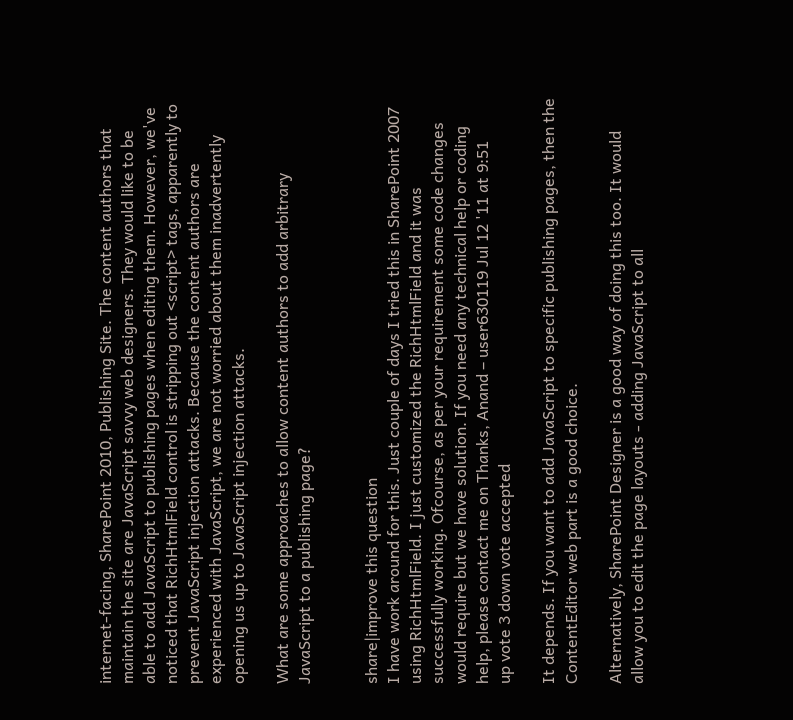internet-facing, SharePoint 2010, Publishing Site. The content authors that maintain the site are JavaScript savvy web designers. They would like to be able to add JavaScript to publishing pages when editing them. However, we've noticed that RichHtmlField control is stripping out <script> tags, apparently to prevent JavaScript injection attacks. Because the content authors are experienced with JavaScript, we are not worried about them inadvertently opening us up to JavaScript injection attacks.

What are some approaches to allow content authors to add arbitrary JavaScript to a publishing page?


share|improve this question
I have work around for this. Just couple of days I tried this in SharePoint 2007 using RichHtmlField. I just customized the RichHtmlField and it was successfully working. Ofcourse, as per your requirement some code changes would require but we have solution. If you need any technical help or coding help, please contact me on Thanks, Anand – user630119 Jul 12 '11 at 9:51
up vote 3 down vote accepted

It depends. If you want to add JavaScript to specific publishing pages, then the ContentEditor web part is a good choice.

Alternatively, SharePoint Designer is a good way of doing this too. It would allow you to edit the page layouts - adding JavaScript to all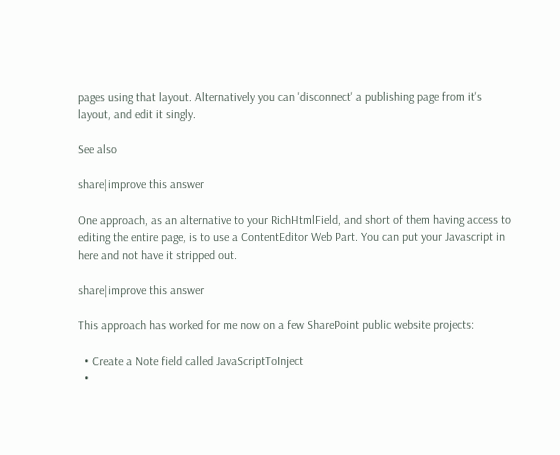pages using that layout. Alternatively you can 'disconnect' a publishing page from it's layout, and edit it singly.

See also

share|improve this answer

One approach, as an alternative to your RichHtmlField, and short of them having access to editing the entire page, is to use a ContentEditor Web Part. You can put your Javascript in here and not have it stripped out.

share|improve this answer

This approach has worked for me now on a few SharePoint public website projects:

  • Create a Note field called JavaScriptToInject
  •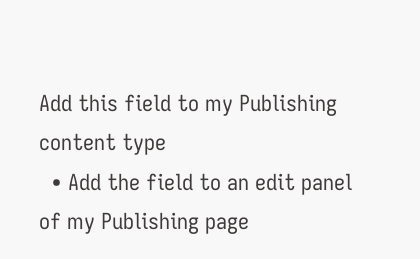Add this field to my Publishing content type
  • Add the field to an edit panel of my Publishing page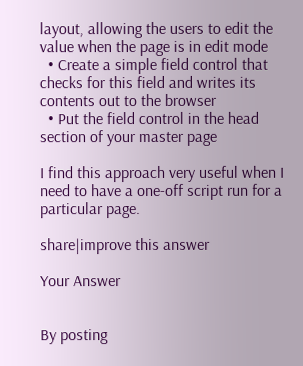layout, allowing the users to edit the value when the page is in edit mode
  • Create a simple field control that checks for this field and writes its contents out to the browser
  • Put the field control in the head section of your master page

I find this approach very useful when I need to have a one-off script run for a particular page.

share|improve this answer

Your Answer


By posting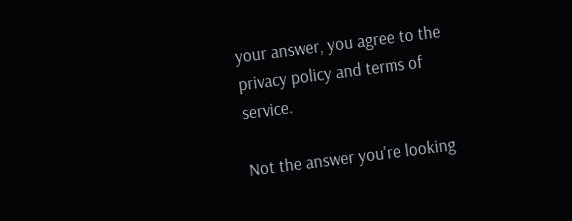your answer, you agree to the privacy policy and terms of service.

Not the answer you're looking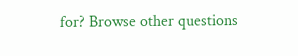for? Browse other questions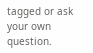tagged or ask your own question.